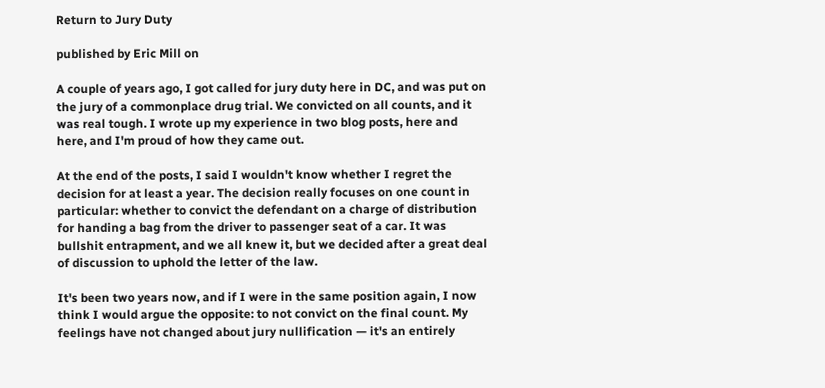Return to Jury Duty

published by Eric Mill on

A couple of years ago, I got called for jury duty here in DC, and was put on the jury of a commonplace drug trial. We convicted on all counts, and it was real tough. I wrote up my experience in two blog posts, here and here, and I'm proud of how they came out.

At the end of the posts, I said I wouldn't know whether I regret the decision for at least a year. The decision really focuses on one count in particular: whether to convict the defendant on a charge of distribution for handing a bag from the driver to passenger seat of a car. It was bullshit entrapment, and we all knew it, but we decided after a great deal of discussion to uphold the letter of the law.

It's been two years now, and if I were in the same position again, I now think I would argue the opposite: to not convict on the final count. My feelings have not changed about jury nullification — it's an entirely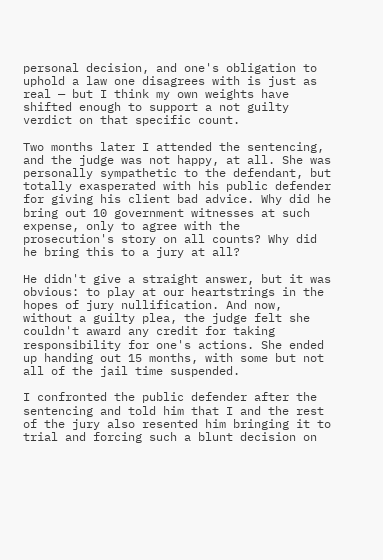personal decision, and one's obligation to uphold a law one disagrees with is just as real — but I think my own weights have shifted enough to support a not guilty verdict on that specific count.

Two months later I attended the sentencing, and the judge was not happy, at all. She was personally sympathetic to the defendant, but totally exasperated with his public defender for giving his client bad advice. Why did he bring out 10 government witnesses at such expense, only to agree with the prosecution's story on all counts? Why did he bring this to a jury at all?

He didn't give a straight answer, but it was obvious: to play at our heartstrings in the hopes of jury nullification. And now, without a guilty plea, the judge felt she couldn't award any credit for taking responsibility for one's actions. She ended up handing out 15 months, with some but not all of the jail time suspended.

I confronted the public defender after the sentencing and told him that I and the rest of the jury also resented him bringing it to trial and forcing such a blunt decision on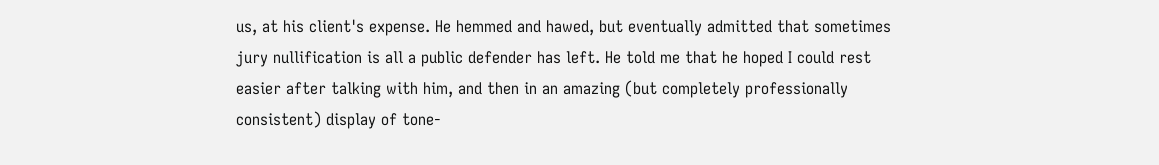us, at his client's expense. He hemmed and hawed, but eventually admitted that sometimes jury nullification is all a public defender has left. He told me that he hoped I could rest easier after talking with him, and then in an amazing (but completely professionally consistent) display of tone-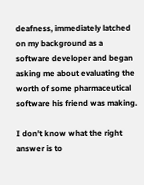deafness, immediately latched on my background as a software developer and began asking me about evaluating the worth of some pharmaceutical software his friend was making.

I don't know what the right answer is to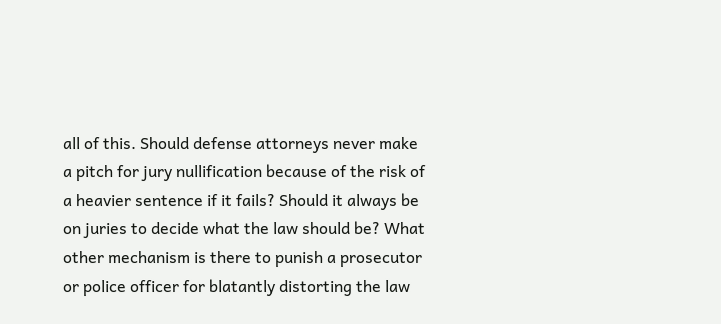all of this. Should defense attorneys never make a pitch for jury nullification because of the risk of a heavier sentence if it fails? Should it always be on juries to decide what the law should be? What other mechanism is there to punish a prosecutor or police officer for blatantly distorting the law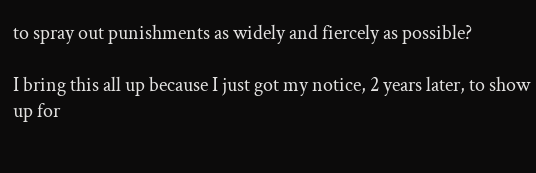to spray out punishments as widely and fiercely as possible?

I bring this all up because I just got my notice, 2 years later, to show up for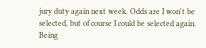jury duty again next week. Odds are I won't be selected, but of course I could be selected again. Being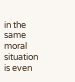in the same moral situation is even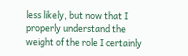less likely, but now that I properly understand the weight of the role I certainly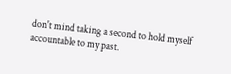don't mind taking a second to hold myself accountable to my past.